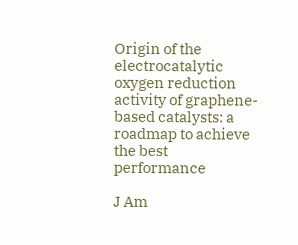Origin of the electrocatalytic oxygen reduction activity of graphene-based catalysts: a roadmap to achieve the best performance

J Am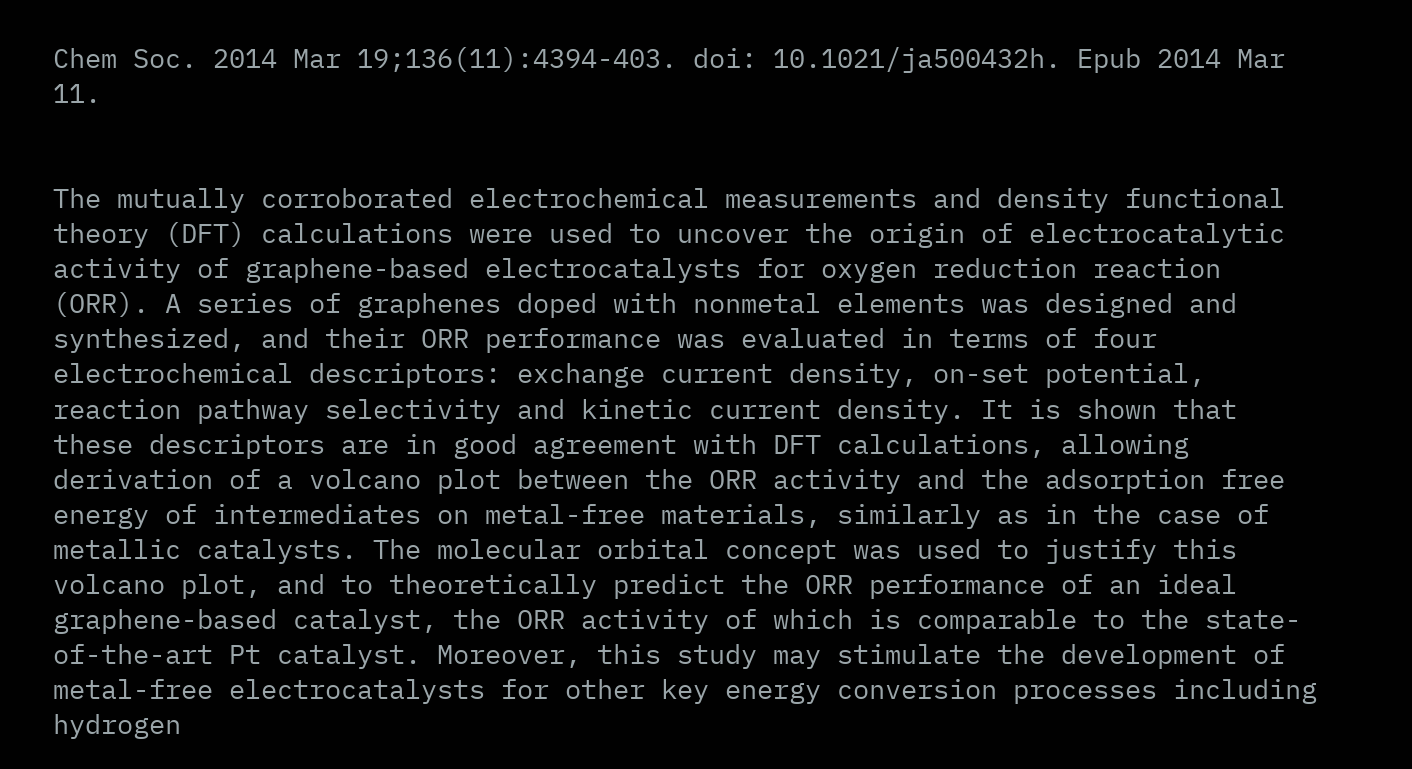Chem Soc. 2014 Mar 19;136(11):4394-403. doi: 10.1021/ja500432h. Epub 2014 Mar 11.


The mutually corroborated electrochemical measurements and density functional theory (DFT) calculations were used to uncover the origin of electrocatalytic activity of graphene-based electrocatalysts for oxygen reduction reaction (ORR). A series of graphenes doped with nonmetal elements was designed and synthesized, and their ORR performance was evaluated in terms of four electrochemical descriptors: exchange current density, on-set potential, reaction pathway selectivity and kinetic current density. It is shown that these descriptors are in good agreement with DFT calculations, allowing derivation of a volcano plot between the ORR activity and the adsorption free energy of intermediates on metal-free materials, similarly as in the case of metallic catalysts. The molecular orbital concept was used to justify this volcano plot, and to theoretically predict the ORR performance of an ideal graphene-based catalyst, the ORR activity of which is comparable to the state-of-the-art Pt catalyst. Moreover, this study may stimulate the development of metal-free electrocatalysts for other key energy conversion processes including hydrogen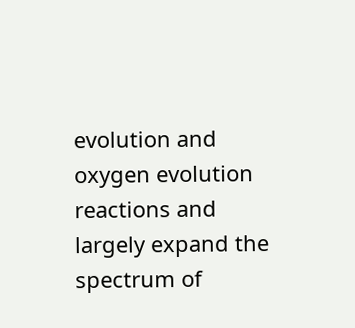evolution and oxygen evolution reactions and largely expand the spectrum of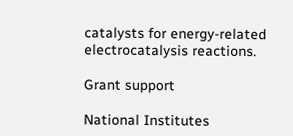catalysts for energy-related electrocatalysis reactions.

Grant support

National Institutes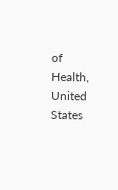of Health, United States